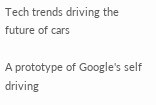Tech trends driving the future of cars

A prototype of Google's self driving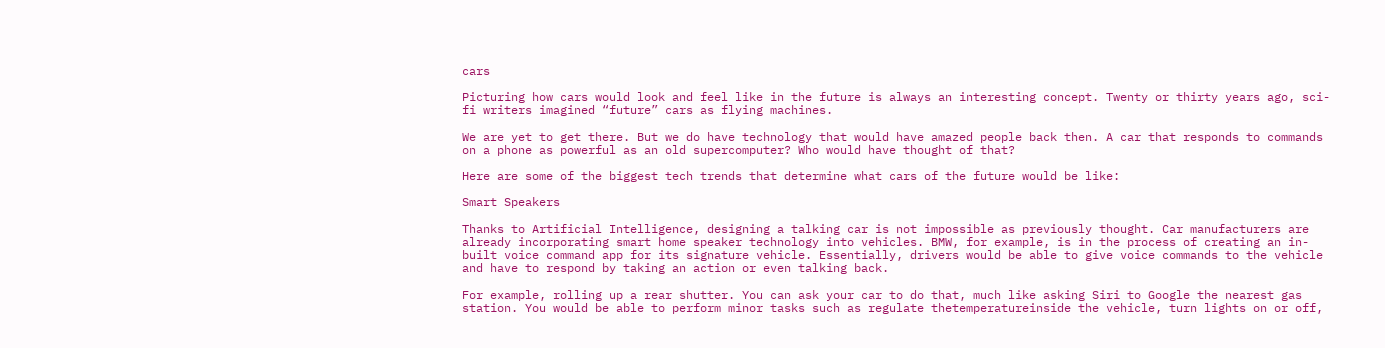cars

Picturing how cars would look and feel like in the future is always an interesting concept. Twenty or thirty years ago, sci-fi writers imagined “future” cars as flying machines.

We are yet to get there. But we do have technology that would have amazed people back then. A car that responds to commands on a phone as powerful as an old supercomputer? Who would have thought of that?

Here are some of the biggest tech trends that determine what cars of the future would be like:

Smart Speakers

Thanks to Artificial Intelligence, designing a talking car is not impossible as previously thought. Car manufacturers are already incorporating smart home speaker technology into vehicles. BMW, for example, is in the process of creating an in-built voice command app for its signature vehicle. Essentially, drivers would be able to give voice commands to the vehicle and have to respond by taking an action or even talking back.

For example, rolling up a rear shutter. You can ask your car to do that, much like asking Siri to Google the nearest gas station. You would be able to perform minor tasks such as regulate thetemperatureinside the vehicle, turn lights on or off,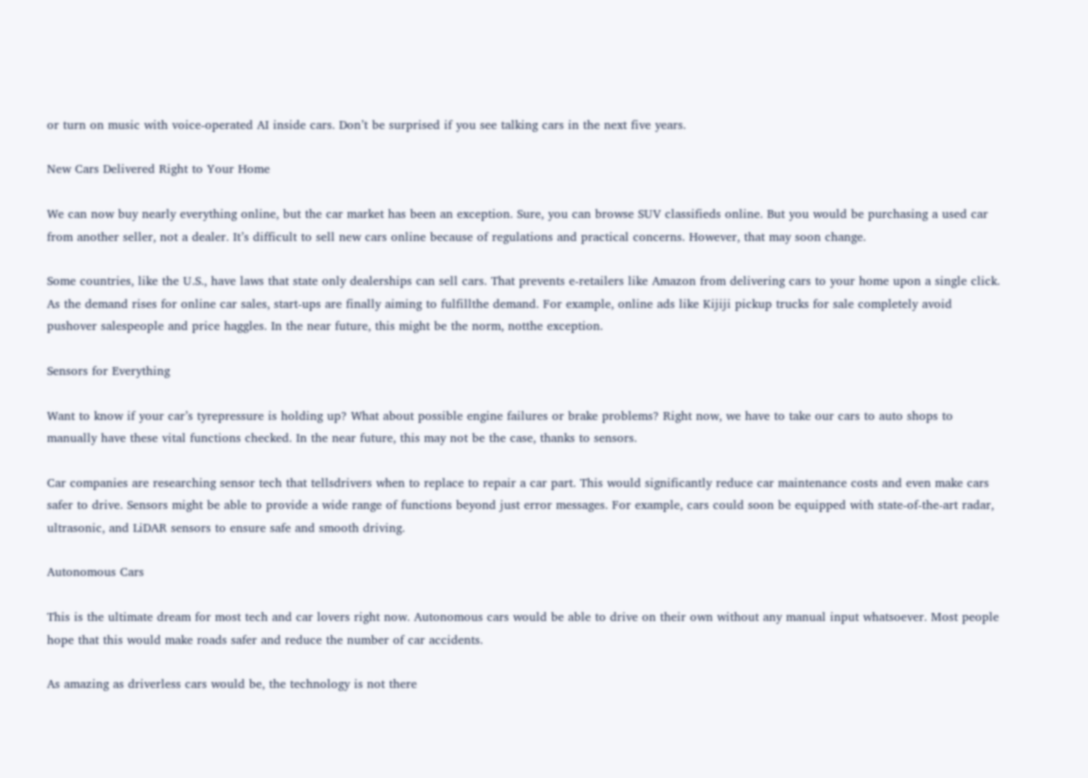or turn on music with voice-operated AI inside cars. Don’t be surprised if you see talking cars in the next five years.

New Cars Delivered Right to Your Home

We can now buy nearly everything online, but the car market has been an exception. Sure, you can browse SUV classifieds online. But you would be purchasing a used car from another seller, not a dealer. It’s difficult to sell new cars online because of regulations and practical concerns. However, that may soon change.

Some countries, like the U.S., have laws that state only dealerships can sell cars. That prevents e-retailers like Amazon from delivering cars to your home upon a single click. As the demand rises for online car sales, start-ups are finally aiming to fulfillthe demand. For example, online ads like Kijiji pickup trucks for sale completely avoid pushover salespeople and price haggles. In the near future, this might be the norm, notthe exception.

Sensors for Everything

Want to know if your car’s tyrepressure is holding up? What about possible engine failures or brake problems? Right now, we have to take our cars to auto shops to manually have these vital functions checked. In the near future, this may not be the case, thanks to sensors.

Car companies are researching sensor tech that tellsdrivers when to replace to repair a car part. This would significantly reduce car maintenance costs and even make cars safer to drive. Sensors might be able to provide a wide range of functions beyond just error messages. For example, cars could soon be equipped with state-of-the-art radar, ultrasonic, and LiDAR sensors to ensure safe and smooth driving.

Autonomous Cars

This is the ultimate dream for most tech and car lovers right now. Autonomous cars would be able to drive on their own without any manual input whatsoever. Most people hope that this would make roads safer and reduce the number of car accidents.

As amazing as driverless cars would be, the technology is not there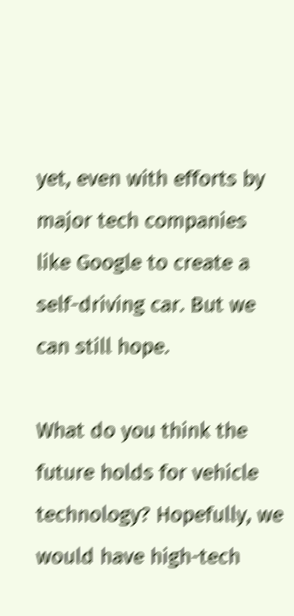yet, even with efforts by major tech companies like Google to create a self-driving car. But we can still hope.

What do you think the future holds for vehicle technology? Hopefully, we would have high-tech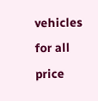vehicles for all price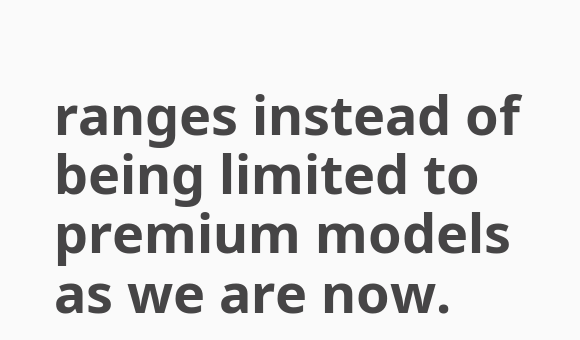ranges instead of being limited to premium models as we are now.